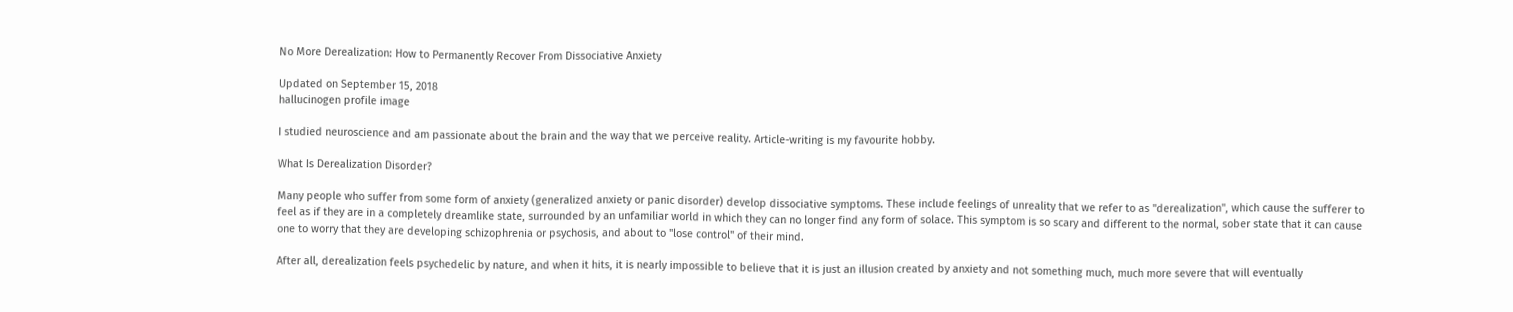No More Derealization: How to Permanently Recover From Dissociative Anxiety

Updated on September 15, 2018
hallucinogen profile image

I studied neuroscience and am passionate about the brain and the way that we perceive reality. Article-writing is my favourite hobby.

What Is Derealization Disorder?

Many people who suffer from some form of anxiety (generalized anxiety or panic disorder) develop dissociative symptoms. These include feelings of unreality that we refer to as "derealization", which cause the sufferer to feel as if they are in a completely dreamlike state, surrounded by an unfamiliar world in which they can no longer find any form of solace. This symptom is so scary and different to the normal, sober state that it can cause one to worry that they are developing schizophrenia or psychosis, and about to "lose control" of their mind.

After all, derealization feels psychedelic by nature, and when it hits, it is nearly impossible to believe that it is just an illusion created by anxiety and not something much, much more severe that will eventually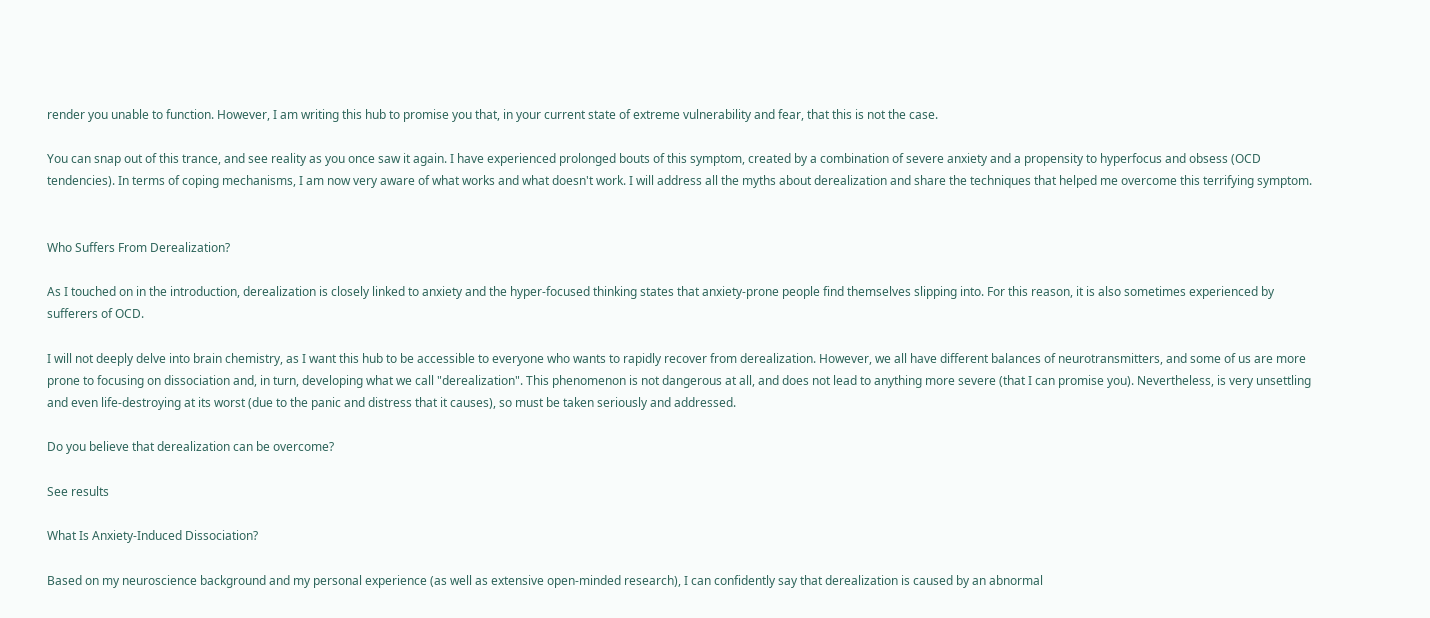render you unable to function. However, I am writing this hub to promise you that, in your current state of extreme vulnerability and fear, that this is not the case.

You can snap out of this trance, and see reality as you once saw it again. I have experienced prolonged bouts of this symptom, created by a combination of severe anxiety and a propensity to hyperfocus and obsess (OCD tendencies). In terms of coping mechanisms, I am now very aware of what works and what doesn't work. I will address all the myths about derealization and share the techniques that helped me overcome this terrifying symptom.


Who Suffers From Derealization?

As I touched on in the introduction, derealization is closely linked to anxiety and the hyper-focused thinking states that anxiety-prone people find themselves slipping into. For this reason, it is also sometimes experienced by sufferers of OCD.

I will not deeply delve into brain chemistry, as I want this hub to be accessible to everyone who wants to rapidly recover from derealization. However, we all have different balances of neurotransmitters, and some of us are more prone to focusing on dissociation and, in turn, developing what we call "derealization". This phenomenon is not dangerous at all, and does not lead to anything more severe (that I can promise you). Nevertheless, is very unsettling and even life-destroying at its worst (due to the panic and distress that it causes), so must be taken seriously and addressed.

Do you believe that derealization can be overcome?

See results

What Is Anxiety-Induced Dissociation?

Based on my neuroscience background and my personal experience (as well as extensive open-minded research), I can confidently say that derealization is caused by an abnormal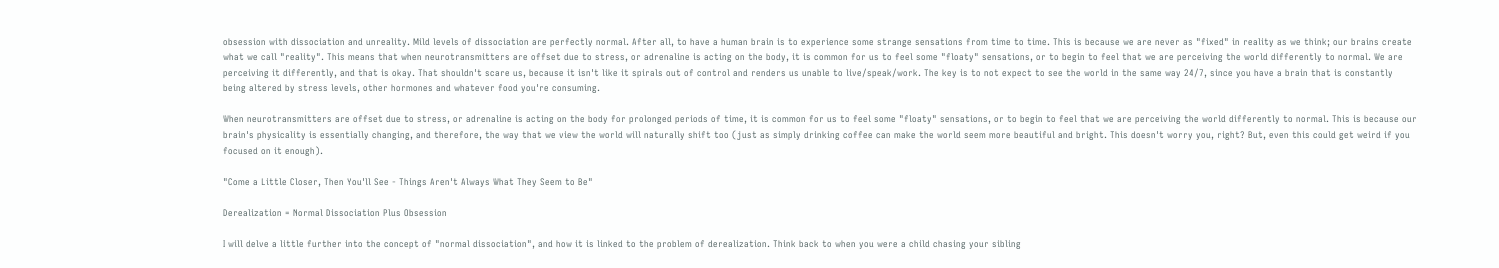obsession with dissociation and unreality. Mild levels of dissociation are perfectly normal. After all, to have a human brain is to experience some strange sensations from time to time. This is because we are never as "fixed" in reality as we think; our brains create what we call "reality". This means that when neurotransmitters are offset due to stress, or adrenaline is acting on the body, it is common for us to feel some "floaty" sensations, or to begin to feel that we are perceiving the world differently to normal. We are perceiving it differently, and that is okay. That shouldn't scare us, because it isn't like it spirals out of control and renders us unable to live/speak/work. The key is to not expect to see the world in the same way 24/7, since you have a brain that is constantly being altered by stress levels, other hormones and whatever food you're consuming.

When neurotransmitters are offset due to stress, or adrenaline is acting on the body for prolonged periods of time, it is common for us to feel some "floaty" sensations, or to begin to feel that we are perceiving the world differently to normal. This is because our brain's physicality is essentially changing, and therefore, the way that we view the world will naturally shift too (just as simply drinking coffee can make the world seem more beautiful and bright. This doesn't worry you, right? But, even this could get weird if you focused on it enough).

"Come a Little Closer, Then You'll See - Things Aren't Always What They Seem to Be"

Derealization = Normal Dissociation Plus Obsession

I will delve a little further into the concept of "normal dissociation", and how it is linked to the problem of derealization. Think back to when you were a child chasing your sibling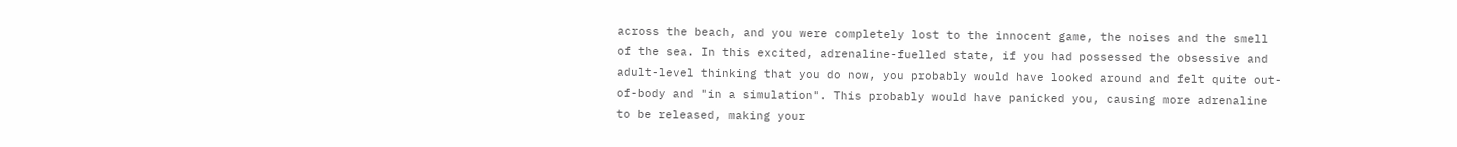across the beach, and you were completely lost to the innocent game, the noises and the smell of the sea. In this excited, adrenaline-fuelled state, if you had possessed the obsessive and adult-level thinking that you do now, you probably would have looked around and felt quite out-of-body and "in a simulation". This probably would have panicked you, causing more adrenaline to be released, making your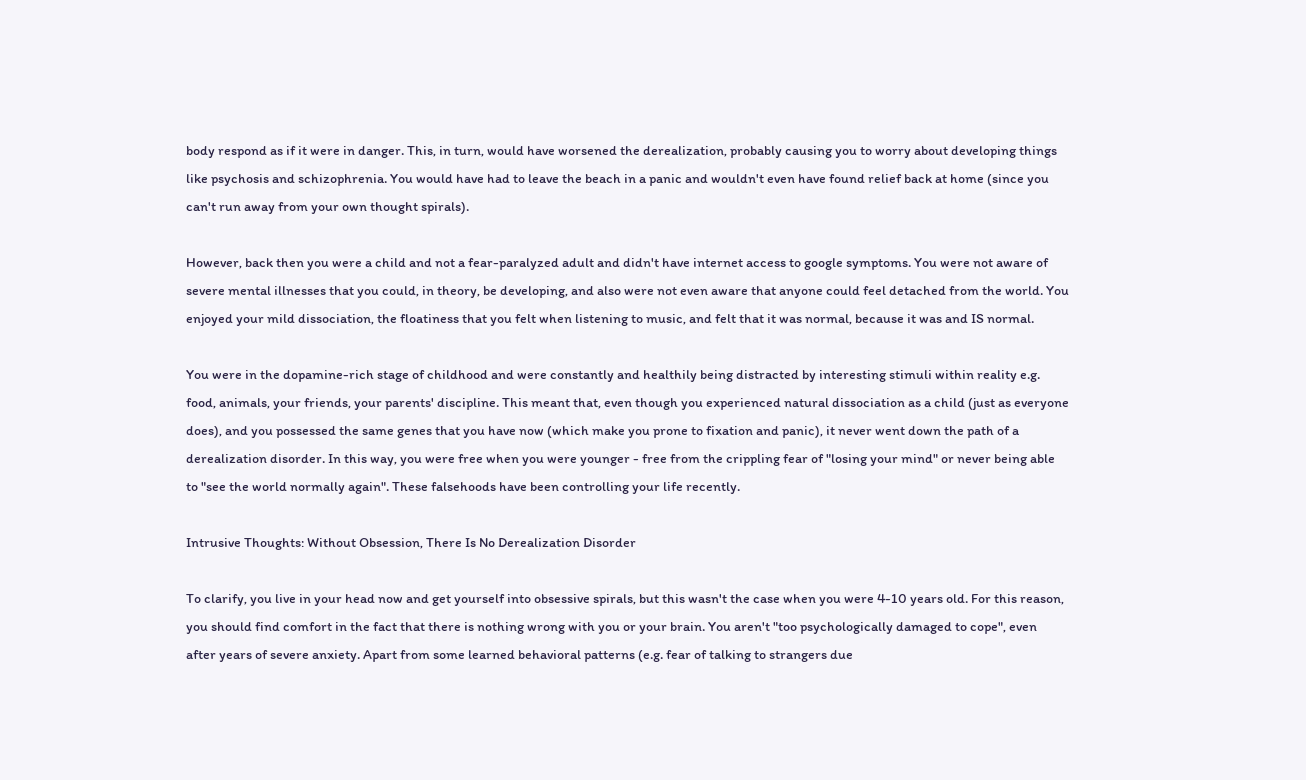body respond as if it were in danger. This, in turn, would have worsened the derealization, probably causing you to worry about developing things like psychosis and schizophrenia. You would have had to leave the beach in a panic and wouldn't even have found relief back at home (since you can't run away from your own thought spirals).

However, back then you were a child and not a fear-paralyzed adult and didn't have internet access to google symptoms. You were not aware of severe mental illnesses that you could, in theory, be developing, and also were not even aware that anyone could feel detached from the world. You enjoyed your mild dissociation, the floatiness that you felt when listening to music, and felt that it was normal, because it was and IS normal.

You were in the dopamine-rich stage of childhood and were constantly and healthily being distracted by interesting stimuli within reality e.g. food, animals, your friends, your parents' discipline. This meant that, even though you experienced natural dissociation as a child (just as everyone does), and you possessed the same genes that you have now (which make you prone to fixation and panic), it never went down the path of a derealization disorder. In this way, you were free when you were younger - free from the crippling fear of "losing your mind" or never being able to "see the world normally again". These falsehoods have been controlling your life recently.

Intrusive Thoughts: Without Obsession, There Is No Derealization Disorder

To clarify, you live in your head now and get yourself into obsessive spirals, but this wasn't the case when you were 4-10 years old. For this reason, you should find comfort in the fact that there is nothing wrong with you or your brain. You aren't "too psychologically damaged to cope", even after years of severe anxiety. Apart from some learned behavioral patterns (e.g. fear of talking to strangers due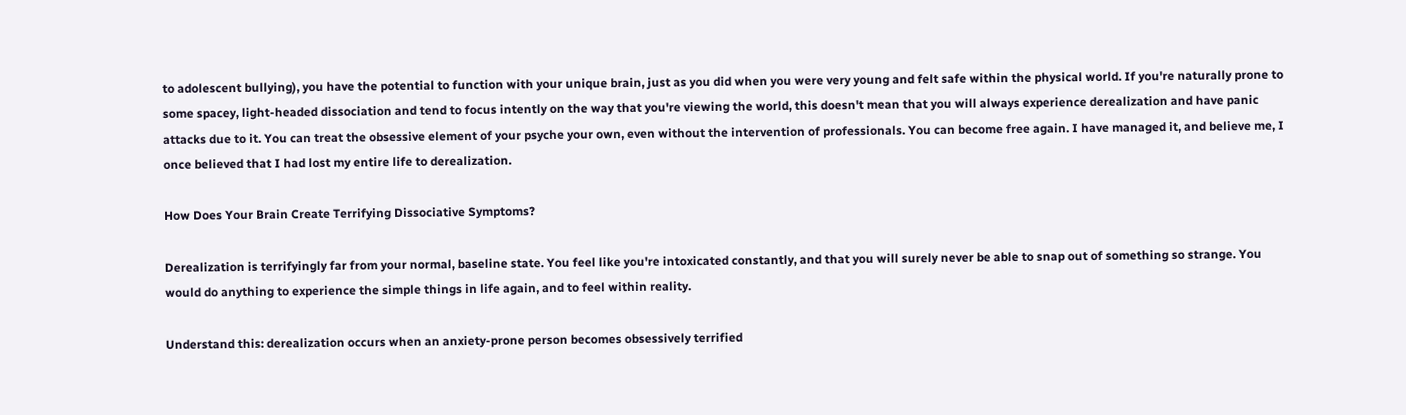to adolescent bullying), you have the potential to function with your unique brain, just as you did when you were very young and felt safe within the physical world. If you're naturally prone to some spacey, light-headed dissociation and tend to focus intently on the way that you're viewing the world, this doesn't mean that you will always experience derealization and have panic attacks due to it. You can treat the obsessive element of your psyche your own, even without the intervention of professionals. You can become free again. I have managed it, and believe me, I once believed that I had lost my entire life to derealization.

How Does Your Brain Create Terrifying Dissociative Symptoms?

Derealization is terrifyingly far from your normal, baseline state. You feel like you're intoxicated constantly, and that you will surely never be able to snap out of something so strange. You would do anything to experience the simple things in life again, and to feel within reality.

Understand this: derealization occurs when an anxiety-prone person becomes obsessively terrified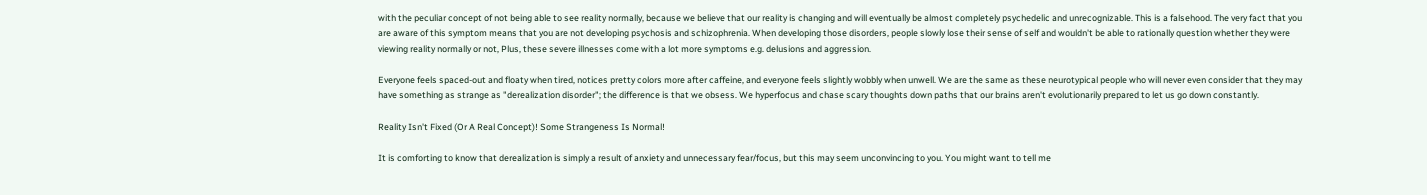with the peculiar concept of not being able to see reality normally, because we believe that our reality is changing and will eventually be almost completely psychedelic and unrecognizable. This is a falsehood. The very fact that you are aware of this symptom means that you are not developing psychosis and schizophrenia. When developing those disorders, people slowly lose their sense of self and wouldn't be able to rationally question whether they were viewing reality normally or not, Plus, these severe illnesses come with a lot more symptoms e.g. delusions and aggression.

Everyone feels spaced-out and floaty when tired, notices pretty colors more after caffeine, and everyone feels slightly wobbly when unwell. We are the same as these neurotypical people who will never even consider that they may have something as strange as "derealization disorder"; the difference is that we obsess. We hyperfocus and chase scary thoughts down paths that our brains aren't evolutionarily prepared to let us go down constantly.

Reality Isn't Fixed (Or A Real Concept)! Some Strangeness Is Normal!

It is comforting to know that derealization is simply a result of anxiety and unnecessary fear/focus, but this may seem unconvincing to you. You might want to tell me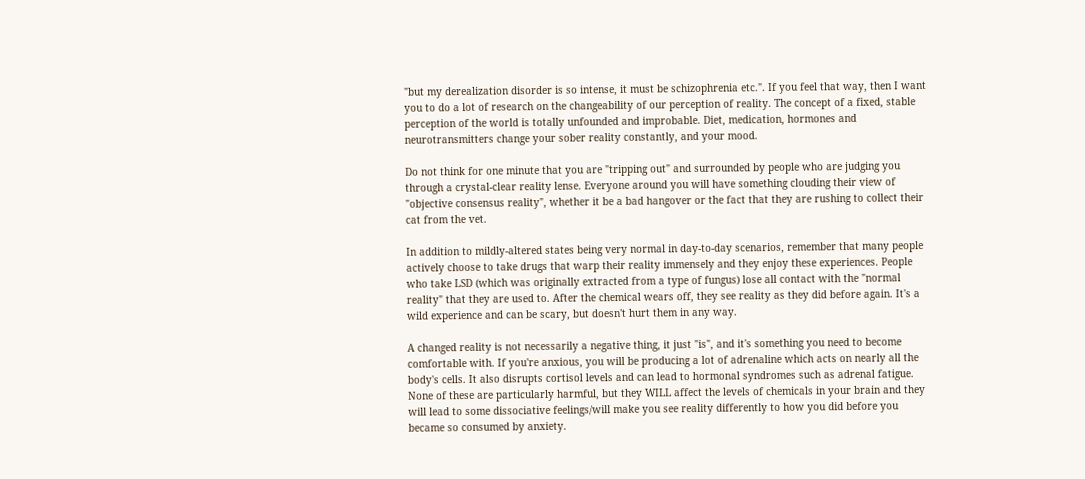"but my derealization disorder is so intense, it must be schizophrenia etc.". If you feel that way, then I want you to do a lot of research on the changeability of our perception of reality. The concept of a fixed, stable perception of the world is totally unfounded and improbable. Diet, medication, hormones and neurotransmitters change your sober reality constantly, and your mood.

Do not think for one minute that you are "tripping out" and surrounded by people who are judging you through a crystal-clear reality lense. Everyone around you will have something clouding their view of "objective consensus reality", whether it be a bad hangover or the fact that they are rushing to collect their cat from the vet.

In addition to mildly-altered states being very normal in day-to-day scenarios, remember that many people actively choose to take drugs that warp their reality immensely and they enjoy these experiences. People who take LSD (which was originally extracted from a type of fungus) lose all contact with the "normal reality" that they are used to. After the chemical wears off, they see reality as they did before again. It's a wild experience and can be scary, but doesn't hurt them in any way.

A changed reality is not necessarily a negative thing, it just "is", and it's something you need to become comfortable with. If you're anxious, you will be producing a lot of adrenaline which acts on nearly all the body's cells. It also disrupts cortisol levels and can lead to hormonal syndromes such as adrenal fatigue. None of these are particularly harmful, but they WILL affect the levels of chemicals in your brain and they will lead to some dissociative feelings/will make you see reality differently to how you did before you became so consumed by anxiety.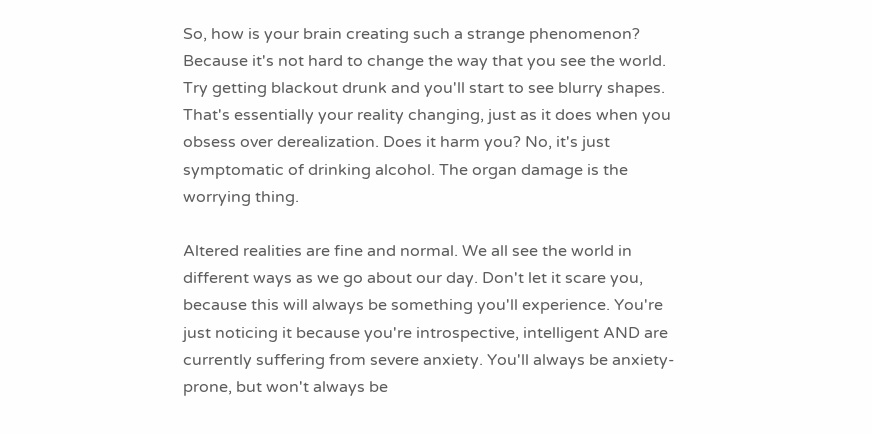So, how is your brain creating such a strange phenomenon? Because it's not hard to change the way that you see the world. Try getting blackout drunk and you'll start to see blurry shapes. That's essentially your reality changing, just as it does when you obsess over derealization. Does it harm you? No, it's just symptomatic of drinking alcohol. The organ damage is the worrying thing.

Altered realities are fine and normal. We all see the world in different ways as we go about our day. Don't let it scare you, because this will always be something you'll experience. You're just noticing it because you're introspective, intelligent AND are currently suffering from severe anxiety. You'll always be anxiety-prone, but won't always be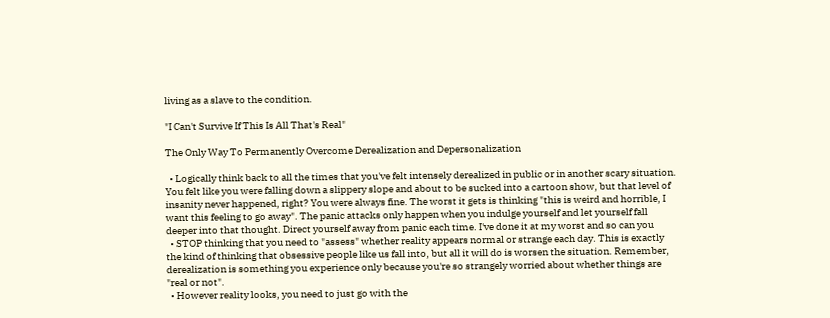living as a slave to the condition.

"I Can't Survive If This Is All That's Real"

The Only Way To Permanently Overcome Derealization and Depersonalization

  • Logically think back to all the times that you've felt intensely derealized in public or in another scary situation. You felt like you were falling down a slippery slope and about to be sucked into a cartoon show, but that level of insanity never happened, right? You were always fine. The worst it gets is thinking "this is weird and horrible, I want this feeling to go away". The panic attacks only happen when you indulge yourself and let yourself fall deeper into that thought. Direct yourself away from panic each time. I've done it at my worst and so can you
  • STOP thinking that you need to "assess" whether reality appears normal or strange each day. This is exactly the kind of thinking that obsessive people like us fall into, but all it will do is worsen the situation. Remember, derealization is something you experience only because you're so strangely worried about whether things are "real or not".
  • However reality looks, you need to just go with the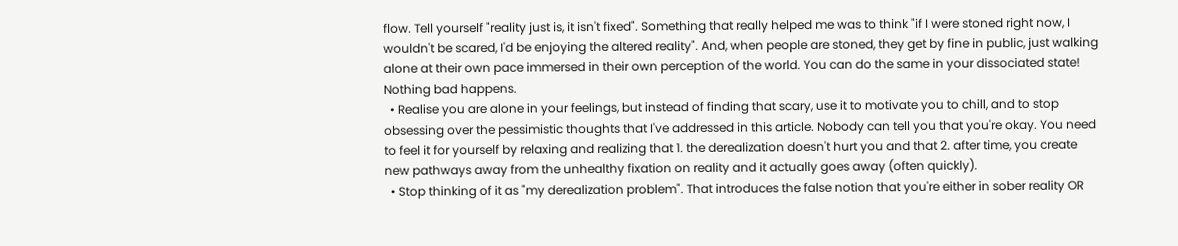flow. Tell yourself "reality just is, it isn't fixed". Something that really helped me was to think "if I were stoned right now, I wouldn't be scared, I'd be enjoying the altered reality". And, when people are stoned, they get by fine in public, just walking alone at their own pace immersed in their own perception of the world. You can do the same in your dissociated state! Nothing bad happens.
  • Realise you are alone in your feelings, but instead of finding that scary, use it to motivate you to chill, and to stop obsessing over the pessimistic thoughts that I've addressed in this article. Nobody can tell you that you're okay. You need to feel it for yourself by relaxing and realizing that 1. the derealization doesn't hurt you and that 2. after time, you create new pathways away from the unhealthy fixation on reality and it actually goes away (often quickly).
  • Stop thinking of it as "my derealization problem". That introduces the false notion that you're either in sober reality OR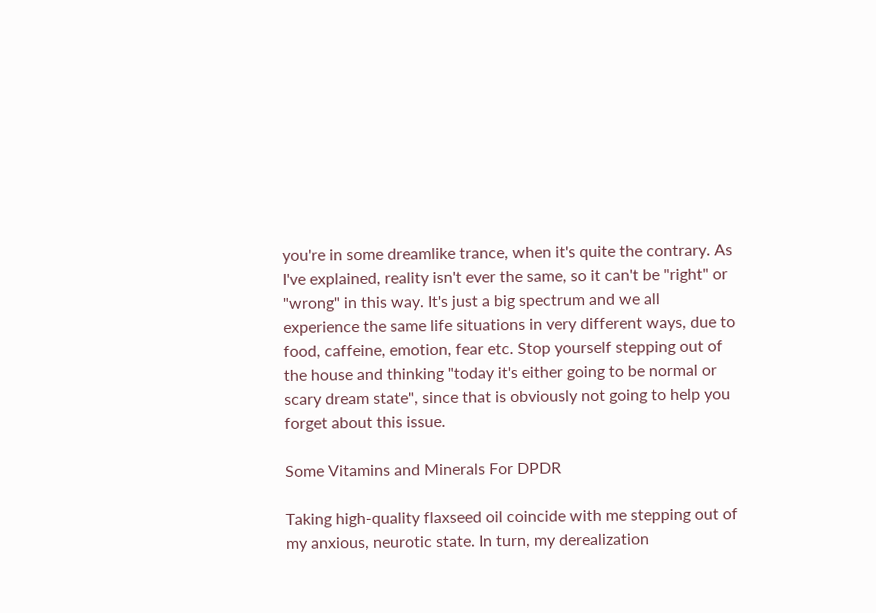you're in some dreamlike trance, when it's quite the contrary. As I've explained, reality isn't ever the same, so it can't be "right" or "wrong" in this way. It's just a big spectrum and we all experience the same life situations in very different ways, due to food, caffeine, emotion, fear etc. Stop yourself stepping out of the house and thinking "today it's either going to be normal or scary dream state", since that is obviously not going to help you forget about this issue.

Some Vitamins and Minerals For DPDR

Taking high-quality flaxseed oil coincide with me stepping out of my anxious, neurotic state. In turn, my derealization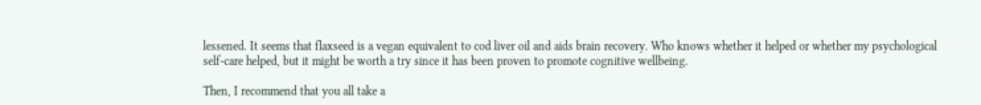lessened. It seems that flaxseed is a vegan equivalent to cod liver oil and aids brain recovery. Who knows whether it helped or whether my psychological self-care helped, but it might be worth a try since it has been proven to promote cognitive wellbeing.

Then, I recommend that you all take a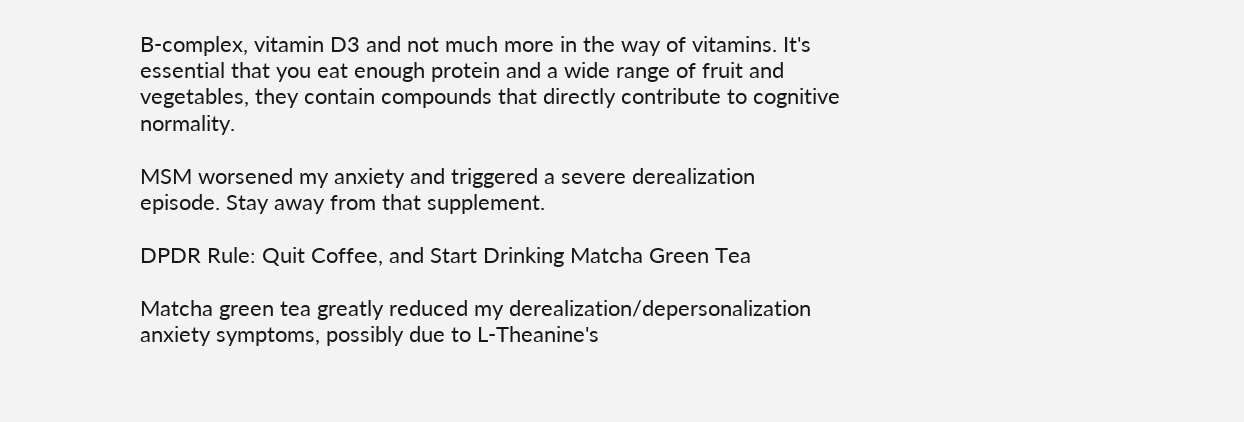B-complex, vitamin D3 and not much more in the way of vitamins. It's essential that you eat enough protein and a wide range of fruit and vegetables, they contain compounds that directly contribute to cognitive normality.

MSM worsened my anxiety and triggered a severe derealization episode. Stay away from that supplement.

DPDR Rule: Quit Coffee, and Start Drinking Matcha Green Tea

Matcha green tea greatly reduced my derealization/depersonalization anxiety symptoms, possibly due to L-Theanine's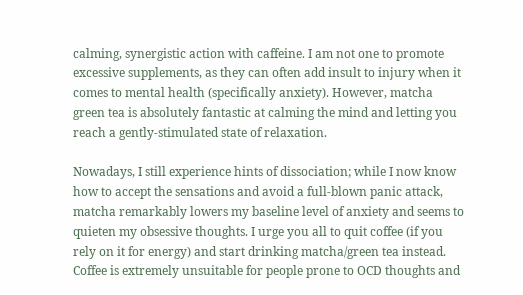calming, synergistic action with caffeine. I am not one to promote excessive supplements, as they can often add insult to injury when it comes to mental health (specifically anxiety). However, matcha green tea is absolutely fantastic at calming the mind and letting you reach a gently-stimulated state of relaxation.

Nowadays, I still experience hints of dissociation; while I now know how to accept the sensations and avoid a full-blown panic attack, matcha remarkably lowers my baseline level of anxiety and seems to quieten my obsessive thoughts. I urge you all to quit coffee (if you rely on it for energy) and start drinking matcha/green tea instead. Coffee is extremely unsuitable for people prone to OCD thoughts and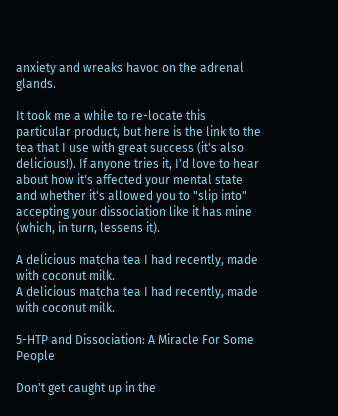anxiety and wreaks havoc on the adrenal glands.

It took me a while to re-locate this particular product, but here is the link to the tea that I use with great success (it's also delicious!). If anyone tries it, I'd love to hear about how it's affected your mental state and whether it's allowed you to "slip into" accepting your dissociation like it has mine (which, in turn, lessens it).

A delicious matcha tea I had recently, made with coconut milk.
A delicious matcha tea I had recently, made with coconut milk.

5-HTP and Dissociation: A Miracle For Some People

Don't get caught up in the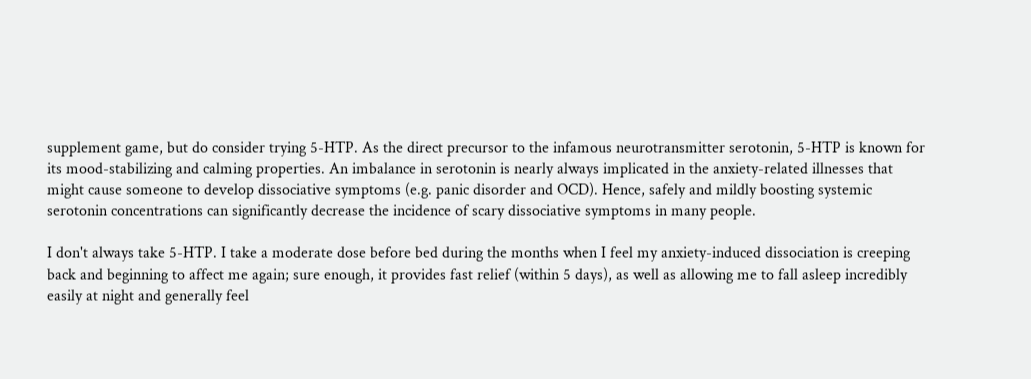supplement game, but do consider trying 5-HTP. As the direct precursor to the infamous neurotransmitter serotonin, 5-HTP is known for its mood-stabilizing and calming properties. An imbalance in serotonin is nearly always implicated in the anxiety-related illnesses that might cause someone to develop dissociative symptoms (e.g. panic disorder and OCD). Hence, safely and mildly boosting systemic serotonin concentrations can significantly decrease the incidence of scary dissociative symptoms in many people.

I don't always take 5-HTP. I take a moderate dose before bed during the months when I feel my anxiety-induced dissociation is creeping back and beginning to affect me again; sure enough, it provides fast relief (within 5 days), as well as allowing me to fall asleep incredibly easily at night and generally feel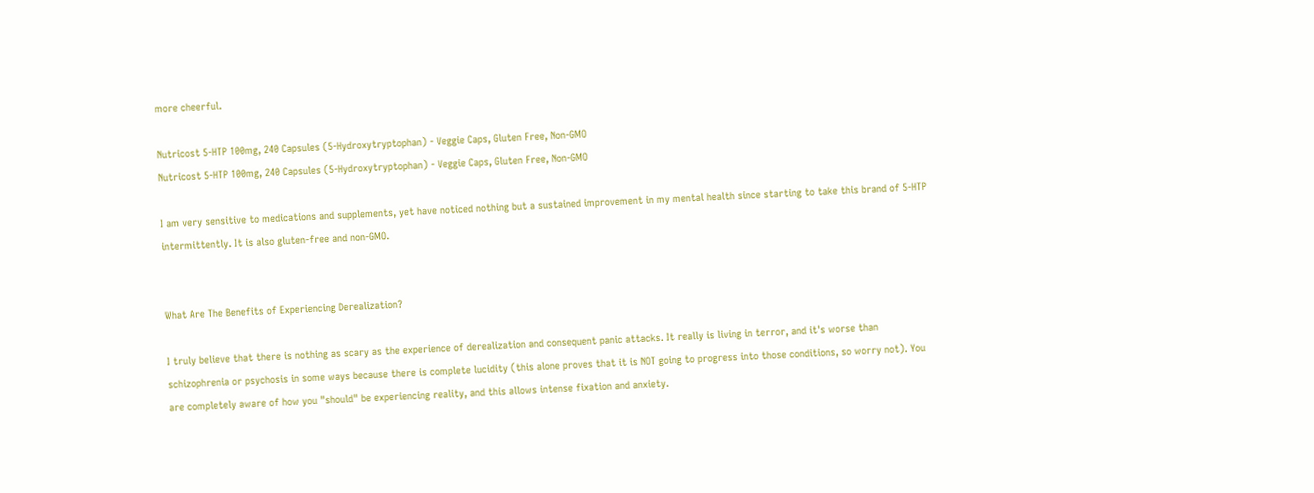more cheerful.

Nutricost 5-HTP 100mg, 240 Capsules (5-Hydroxytryptophan) - Veggie Caps, Gluten Free, Non-GMO
Nutricost 5-HTP 100mg, 240 Capsules (5-Hydroxytryptophan) - Veggie Caps, Gluten Free, Non-GMO

I am very sensitive to medications and supplements, yet have noticed nothing but a sustained improvement in my mental health since starting to take this brand of 5-HTP intermittently. It is also gluten-free and non-GMO.


What Are The Benefits of Experiencing Derealization?

I truly believe that there is nothing as scary as the experience of derealization and consequent panic attacks. It really is living in terror, and it's worse than schizophrenia or psychosis in some ways because there is complete lucidity (this alone proves that it is NOT going to progress into those conditions, so worry not). You are completely aware of how you "should" be experiencing reality, and this allows intense fixation and anxiety.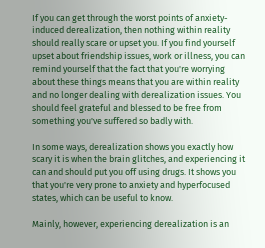If you can get through the worst points of anxiety-induced derealization, then nothing within reality should really scare or upset you. If you find yourself upset about friendship issues, work or illness, you can remind yourself that the fact that you're worrying about these things means that you are within reality and no longer dealing with derealization issues. You should feel grateful and blessed to be free from something you've suffered so badly with.

In some ways, derealization shows you exactly how scary it is when the brain glitches, and experiencing it can and should put you off using drugs. It shows you that you're very prone to anxiety and hyperfocused states, which can be useful to know.

Mainly, however, experiencing derealization is an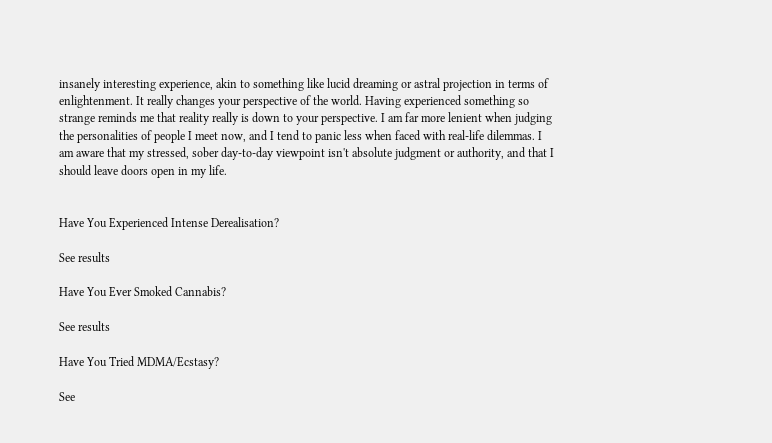insanely interesting experience, akin to something like lucid dreaming or astral projection in terms of enlightenment. It really changes your perspective of the world. Having experienced something so strange reminds me that reality really is down to your perspective. I am far more lenient when judging the personalities of people I meet now, and I tend to panic less when faced with real-life dilemmas. I am aware that my stressed, sober day-to-day viewpoint isn't absolute judgment or authority, and that I should leave doors open in my life.


Have You Experienced Intense Derealisation?

See results

Have You Ever Smoked Cannabis?

See results

Have You Tried MDMA/Ecstasy?

See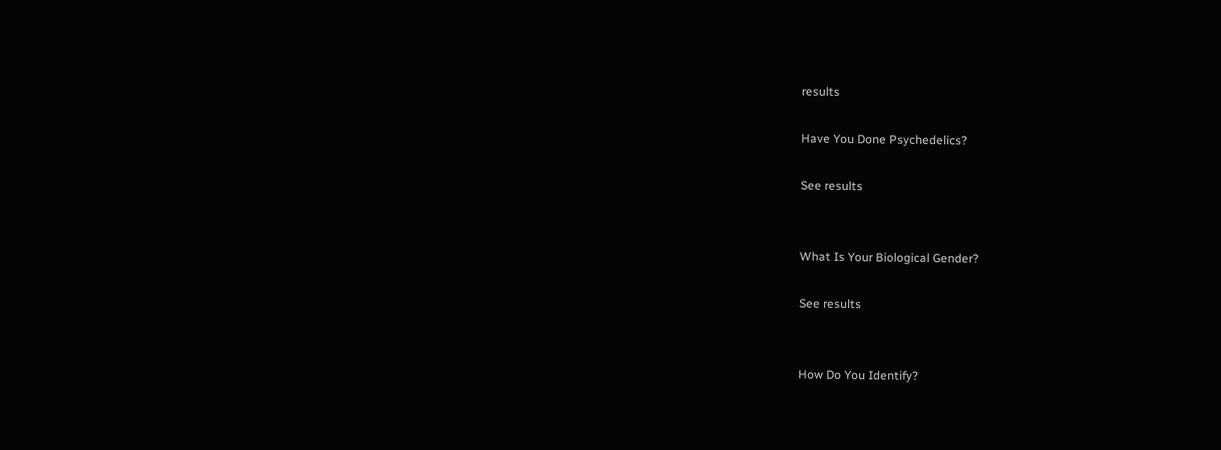results

Have You Done Psychedelics?

See results


What Is Your Biological Gender?

See results


How Do You Identify?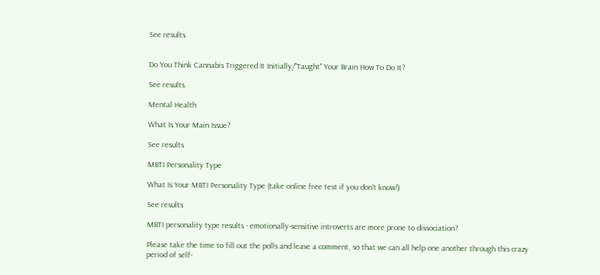See results


Do You Think Cannabis Triggered It Initially/"Taught" Your Brain How To Do It?

See results

Mental Health

What Is Your Main Issue?

See results

MBTI Personality Type

What Is Your MBTI Personality Type (take online free test if you don't know!)

See results

MBTI personality type results - emotionally-sensitive introverts are more prone to dissociation?

Please take the time to fill out the polls and leave a comment, so that we can all help one another through this crazy period of self-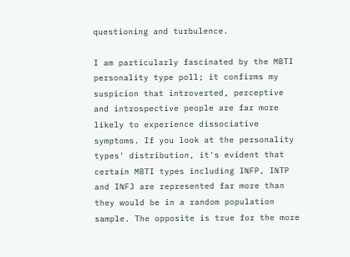questioning and turbulence.

I am particularly fascinated by the MBTI personality type poll; it confirms my suspicion that introverted, perceptive and introspective people are far more likely to experience dissociative symptoms. If you look at the personality types' distribution, it's evident that certain MBTI types including INFP, INTP and INFJ are represented far more than they would be in a random population sample. The opposite is true for the more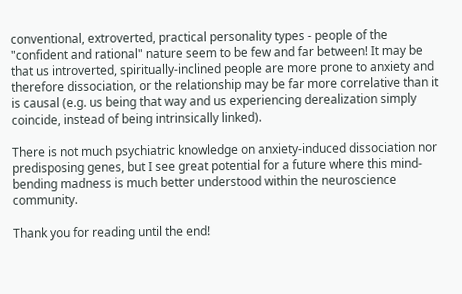conventional, extroverted, practical personality types - people of the "confident and rational" nature seem to be few and far between! It may be that us introverted, spiritually-inclined people are more prone to anxiety and therefore dissociation, or the relationship may be far more correlative than it is causal (e.g. us being that way and us experiencing derealization simply coincide, instead of being intrinsically linked).

There is not much psychiatric knowledge on anxiety-induced dissociation nor predisposing genes, but I see great potential for a future where this mind-bending madness is much better understood within the neuroscience community.

Thank you for reading until the end!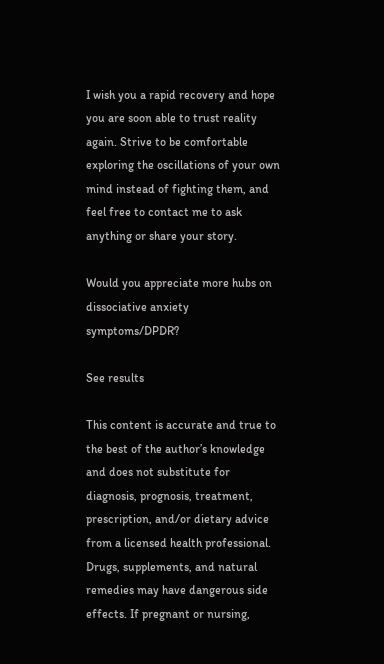I wish you a rapid recovery and hope you are soon able to trust reality again. Strive to be comfortable exploring the oscillations of your own mind instead of fighting them, and feel free to contact me to ask anything or share your story.

Would you appreciate more hubs on dissociative anxiety symptoms/DPDR?

See results

This content is accurate and true to the best of the author’s knowledge and does not substitute for diagnosis, prognosis, treatment, prescription, and/or dietary advice from a licensed health professional. Drugs, supplements, and natural remedies may have dangerous side effects. If pregnant or nursing,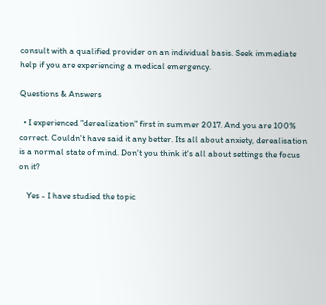consult with a qualified provider on an individual basis. Seek immediate help if you are experiencing a medical emergency.

Questions & Answers

  • I experienced "derealization" first in summer 2017. And you are 100% correct. Couldn't have said it any better. Its all about anxiety, derealisation is a normal state of mind. Don't you think it's all about settings the focus on it?

    Yes - I have studied the topic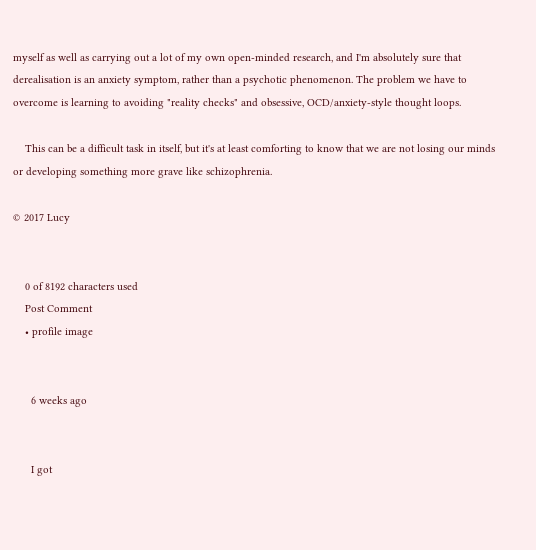myself as well as carrying out a lot of my own open-minded research, and I'm absolutely sure that derealisation is an anxiety symptom, rather than a psychotic phenomenon. The problem we have to overcome is learning to avoiding "reality checks" and obsessive, OCD/anxiety-style thought loops.

    This can be a difficult task in itself, but it's at least comforting to know that we are not losing our minds or developing something more grave like schizophrenia.

© 2017 Lucy


    0 of 8192 characters used
    Post Comment
    • profile image


      6 weeks ago


      I got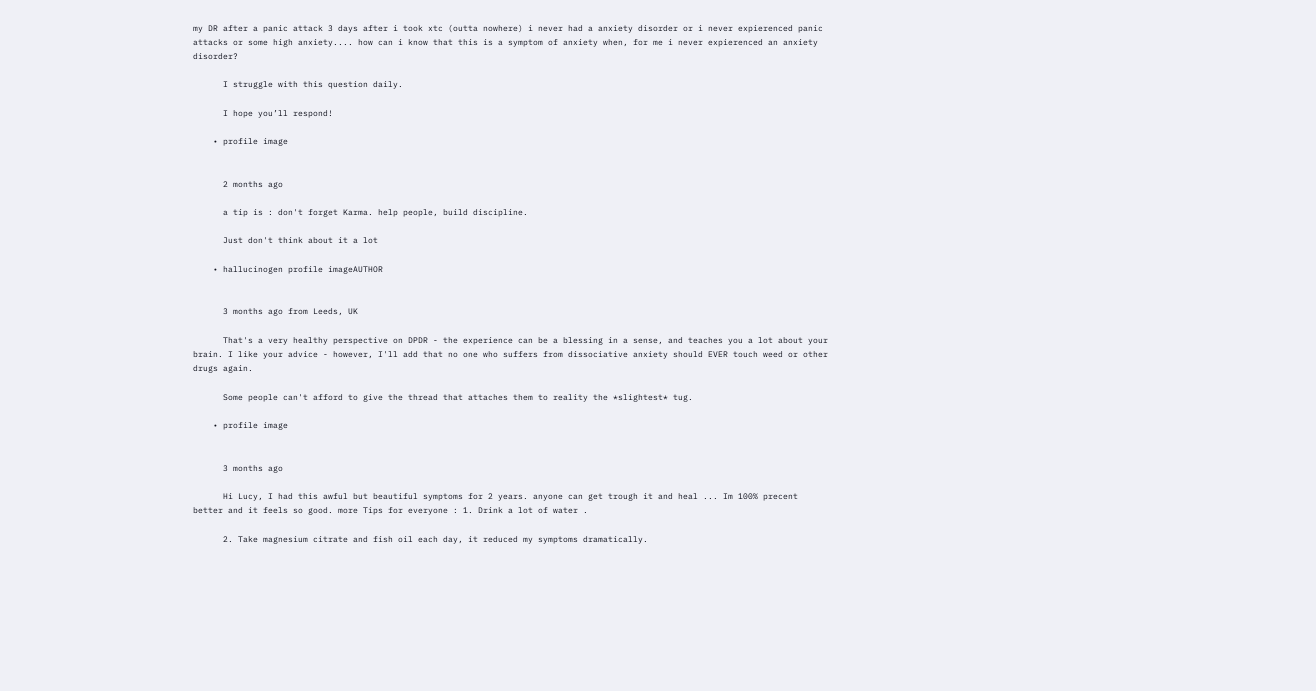my DR after a panic attack 3 days after i took xtc (outta nowhere) i never had a anxiety disorder or i never expierenced panic attacks or some high anxiety.... how can i know that this is a symptom of anxiety when, for me i never expierenced an anxiety disorder?

      I struggle with this question daily.

      I hope you’ll respond!

    • profile image


      2 months ago

      a tip is : don't forget Karma. help people, build discipline.

      Just don't think about it a lot

    • hallucinogen profile imageAUTHOR


      3 months ago from Leeds, UK

      That's a very healthy perspective on DPDR - the experience can be a blessing in a sense, and teaches you a lot about your brain. I like your advice - however, I'll add that no one who suffers from dissociative anxiety should EVER touch weed or other drugs again.

      Some people can't afford to give the thread that attaches them to reality the *slightest* tug.

    • profile image


      3 months ago

      Hi Lucy, I had this awful but beautiful symptoms for 2 years. anyone can get trough it and heal ... Im 100% precent better and it feels so good. more Tips for everyone : 1. Drink a lot of water .

      2. Take magnesium citrate and fish oil each day, it reduced my symptoms dramatically.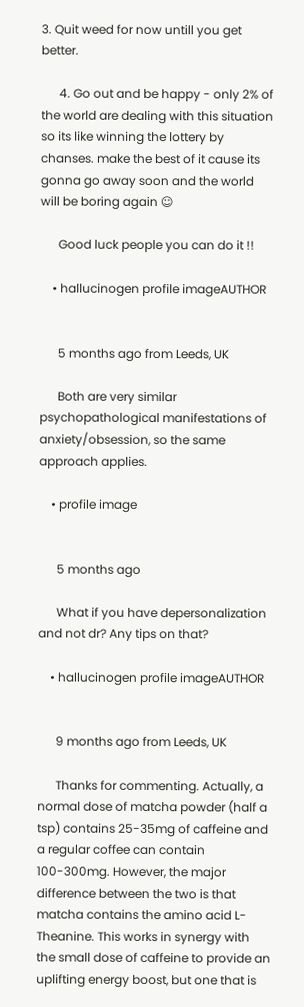3. Quit weed for now untill you get better.

      4. Go out and be happy - only 2% of the world are dealing with this situation so its like winning the lottery by chanses. make the best of it cause its gonna go away soon and the world will be boring again ☺

      Good luck people you can do it !!

    • hallucinogen profile imageAUTHOR


      5 months ago from Leeds, UK

      Both are very similar psychopathological manifestations of anxiety/obsession, so the same approach applies.

    • profile image


      5 months ago

      What if you have depersonalization and not dr? Any tips on that?

    • hallucinogen profile imageAUTHOR


      9 months ago from Leeds, UK

      Thanks for commenting. Actually, a normal dose of matcha powder (half a tsp) contains 25-35mg of caffeine and a regular coffee can contain 100-300mg. However, the major difference between the two is that matcha contains the amino acid L-Theanine. This works in synergy with the small dose of caffeine to provide an uplifting energy boost, but one that is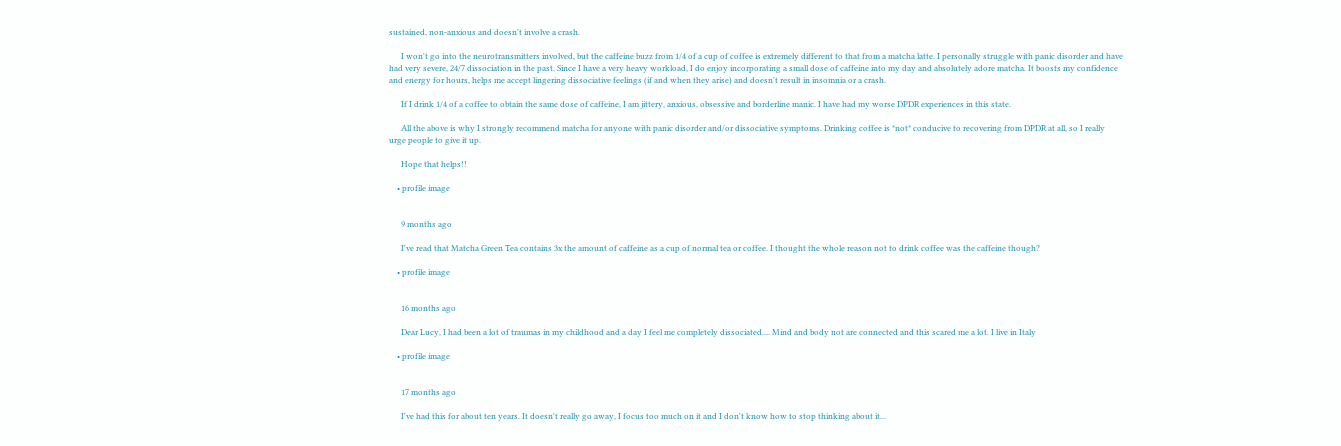sustained, non-anxious and doesn't involve a crash.

      I won't go into the neurotransmitters involved, but the caffeine buzz from 1/4 of a cup of coffee is extremely different to that from a matcha latte. I personally struggle with panic disorder and have had very severe, 24/7 dissociation in the past. Since I have a very heavy workload, I do enjoy incorporating a small dose of caffeine into my day and absolutely adore matcha. It boosts my confidence and energy for hours, helps me accept lingering dissociative feelings (if and when they arise) and doesn't result in insomnia or a crash.

      If I drink 1/4 of a coffee to obtain the same dose of caffeine, I am jittery, anxious, obsessive and borderline manic. I have had my worse DPDR experiences in this state.

      All the above is why I strongly recommend matcha for anyone with panic disorder and/or dissociative symptoms. Drinking coffee is *not* conducive to recovering from DPDR at all, so I really urge people to give it up.

      Hope that helps!!

    • profile image


      9 months ago

      I've read that Matcha Green Tea contains 3x the amount of caffeine as a cup of normal tea or coffee. I thought the whole reason not to drink coffee was the caffeine though?

    • profile image


      16 months ago

      Dear Lucy, I had been a lot of traumas in my childhood and a day I feel me completely dissociated.... Mind and body not are connected and this scared me a lot. I live in Italy

    • profile image


      17 months ago

      I've had this for about ten years. It doesn't really go away, I focus too much on it and I don't know how to stop thinking about it...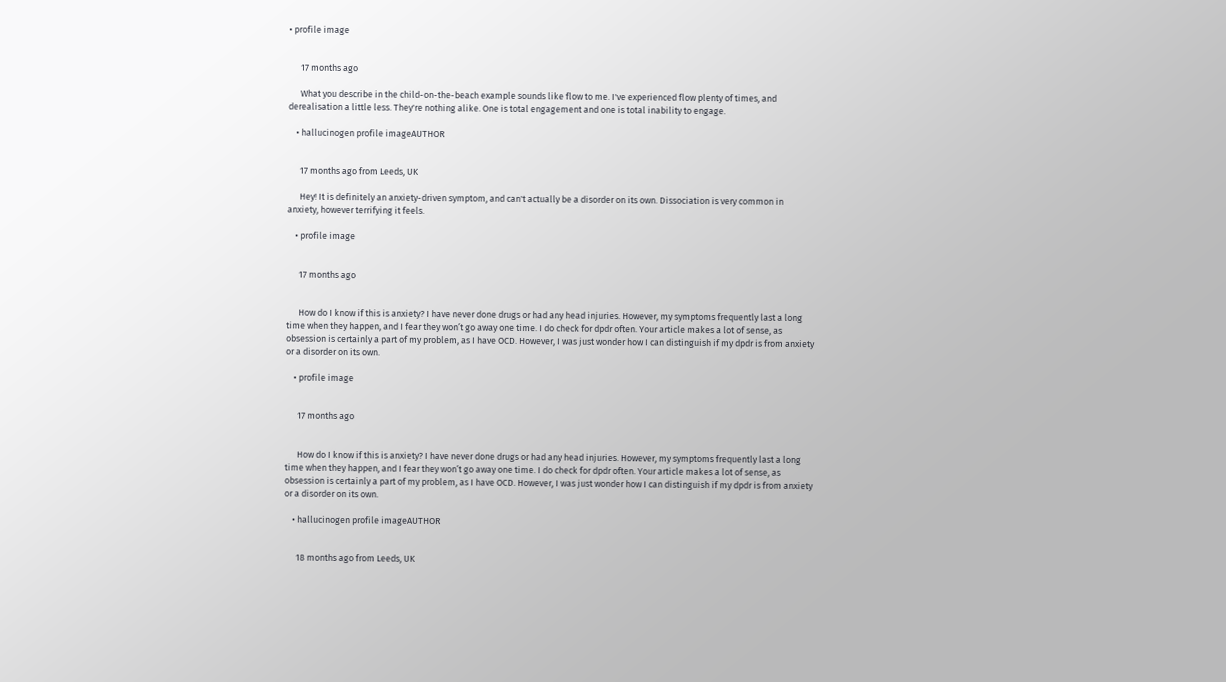• profile image


      17 months ago

      What you describe in the child-on-the-beach example sounds like flow to me. I've experienced flow plenty of times, and derealisation a little less. They're nothing alike. One is total engagement and one is total inability to engage.

    • hallucinogen profile imageAUTHOR


      17 months ago from Leeds, UK

      Hey! It is definitely an anxiety-driven symptom, and can't actually be a disorder on its own. Dissociation is very common in anxiety, however terrifying it feels.

    • profile image


      17 months ago


      How do I know if this is anxiety? I have never done drugs or had any head injuries. However, my symptoms frequently last a long time when they happen, and I fear they won’t go away one time. I do check for dpdr often. Your article makes a lot of sense, as obsession is certainly a part of my problem, as I have OCD. However, I was just wonder how I can distinguish if my dpdr is from anxiety or a disorder on its own.

    • profile image


      17 months ago


      How do I know if this is anxiety? I have never done drugs or had any head injuries. However, my symptoms frequently last a long time when they happen, and I fear they won’t go away one time. I do check for dpdr often. Your article makes a lot of sense, as obsession is certainly a part of my problem, as I have OCD. However, I was just wonder how I can distinguish if my dpdr is from anxiety or a disorder on its own.

    • hallucinogen profile imageAUTHOR


      18 months ago from Leeds, UK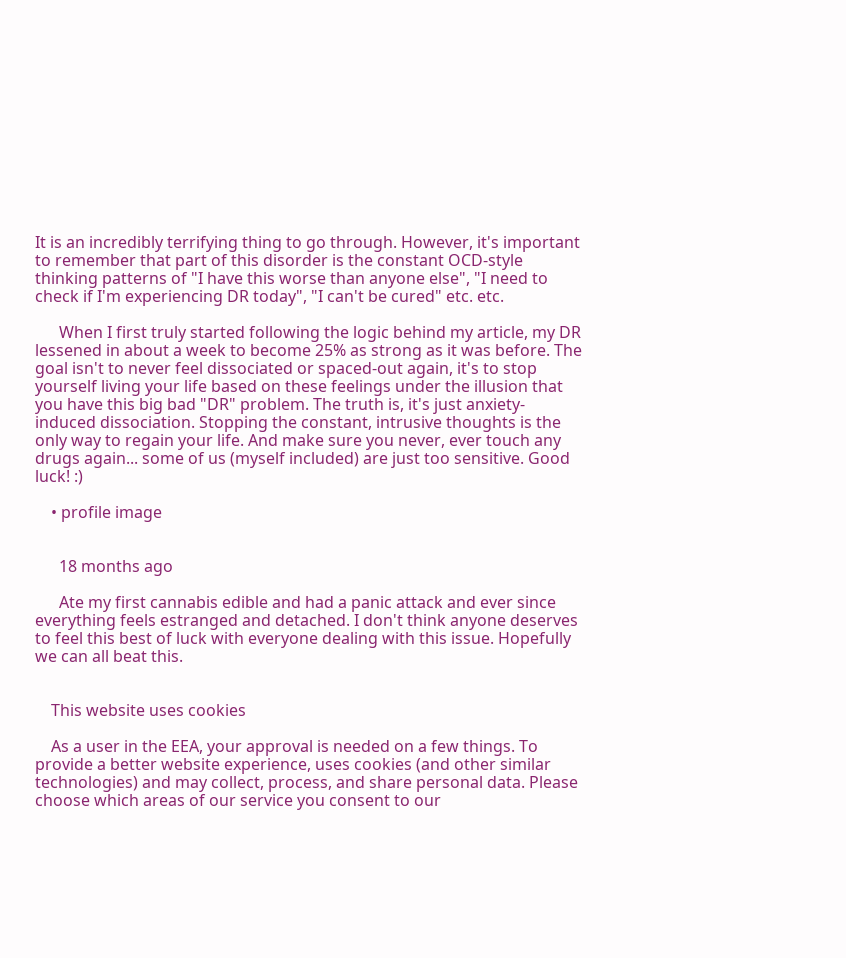It is an incredibly terrifying thing to go through. However, it's important to remember that part of this disorder is the constant OCD-style thinking patterns of "I have this worse than anyone else", "I need to check if I'm experiencing DR today", "I can't be cured" etc. etc.

      When I first truly started following the logic behind my article, my DR lessened in about a week to become 25% as strong as it was before. The goal isn't to never feel dissociated or spaced-out again, it's to stop yourself living your life based on these feelings under the illusion that you have this big bad "DR" problem. The truth is, it's just anxiety-induced dissociation. Stopping the constant, intrusive thoughts is the only way to regain your life. And make sure you never, ever touch any drugs again... some of us (myself included) are just too sensitive. Good luck! :)

    • profile image


      18 months ago

      Ate my first cannabis edible and had a panic attack and ever since everything feels estranged and detached. I don't think anyone deserves to feel this best of luck with everyone dealing with this issue. Hopefully we can all beat this.


    This website uses cookies

    As a user in the EEA, your approval is needed on a few things. To provide a better website experience, uses cookies (and other similar technologies) and may collect, process, and share personal data. Please choose which areas of our service you consent to our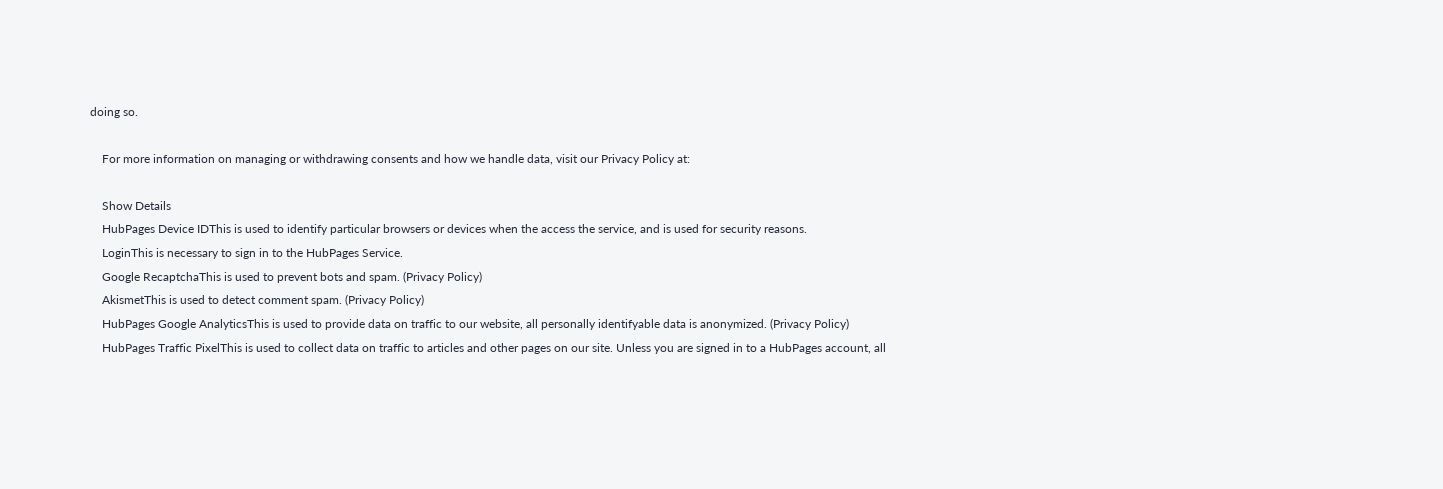doing so.

    For more information on managing or withdrawing consents and how we handle data, visit our Privacy Policy at:

    Show Details
    HubPages Device IDThis is used to identify particular browsers or devices when the access the service, and is used for security reasons.
    LoginThis is necessary to sign in to the HubPages Service.
    Google RecaptchaThis is used to prevent bots and spam. (Privacy Policy)
    AkismetThis is used to detect comment spam. (Privacy Policy)
    HubPages Google AnalyticsThis is used to provide data on traffic to our website, all personally identifyable data is anonymized. (Privacy Policy)
    HubPages Traffic PixelThis is used to collect data on traffic to articles and other pages on our site. Unless you are signed in to a HubPages account, all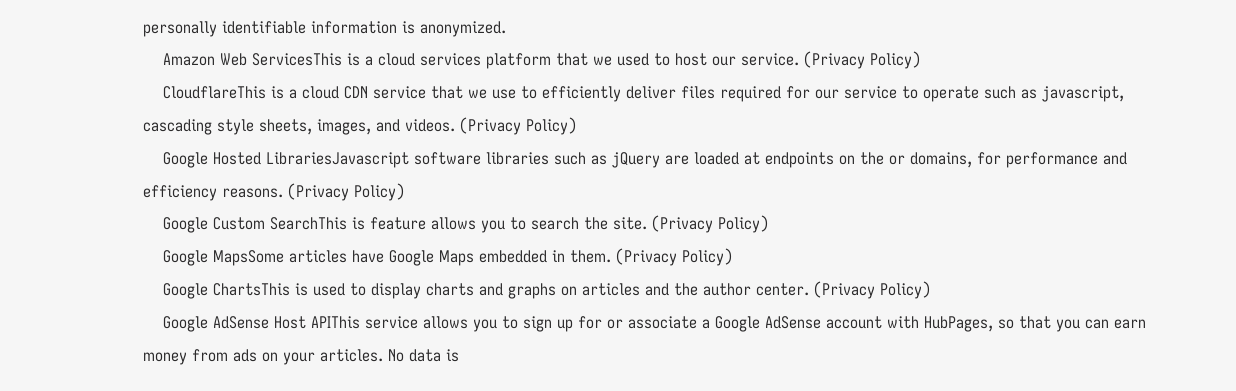personally identifiable information is anonymized.
    Amazon Web ServicesThis is a cloud services platform that we used to host our service. (Privacy Policy)
    CloudflareThis is a cloud CDN service that we use to efficiently deliver files required for our service to operate such as javascript, cascading style sheets, images, and videos. (Privacy Policy)
    Google Hosted LibrariesJavascript software libraries such as jQuery are loaded at endpoints on the or domains, for performance and efficiency reasons. (Privacy Policy)
    Google Custom SearchThis is feature allows you to search the site. (Privacy Policy)
    Google MapsSome articles have Google Maps embedded in them. (Privacy Policy)
    Google ChartsThis is used to display charts and graphs on articles and the author center. (Privacy Policy)
    Google AdSense Host APIThis service allows you to sign up for or associate a Google AdSense account with HubPages, so that you can earn money from ads on your articles. No data is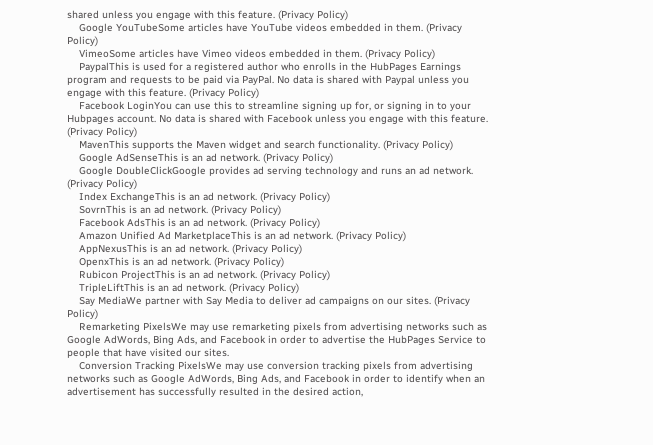shared unless you engage with this feature. (Privacy Policy)
    Google YouTubeSome articles have YouTube videos embedded in them. (Privacy Policy)
    VimeoSome articles have Vimeo videos embedded in them. (Privacy Policy)
    PaypalThis is used for a registered author who enrolls in the HubPages Earnings program and requests to be paid via PayPal. No data is shared with Paypal unless you engage with this feature. (Privacy Policy)
    Facebook LoginYou can use this to streamline signing up for, or signing in to your Hubpages account. No data is shared with Facebook unless you engage with this feature. (Privacy Policy)
    MavenThis supports the Maven widget and search functionality. (Privacy Policy)
    Google AdSenseThis is an ad network. (Privacy Policy)
    Google DoubleClickGoogle provides ad serving technology and runs an ad network. (Privacy Policy)
    Index ExchangeThis is an ad network. (Privacy Policy)
    SovrnThis is an ad network. (Privacy Policy)
    Facebook AdsThis is an ad network. (Privacy Policy)
    Amazon Unified Ad MarketplaceThis is an ad network. (Privacy Policy)
    AppNexusThis is an ad network. (Privacy Policy)
    OpenxThis is an ad network. (Privacy Policy)
    Rubicon ProjectThis is an ad network. (Privacy Policy)
    TripleLiftThis is an ad network. (Privacy Policy)
    Say MediaWe partner with Say Media to deliver ad campaigns on our sites. (Privacy Policy)
    Remarketing PixelsWe may use remarketing pixels from advertising networks such as Google AdWords, Bing Ads, and Facebook in order to advertise the HubPages Service to people that have visited our sites.
    Conversion Tracking PixelsWe may use conversion tracking pixels from advertising networks such as Google AdWords, Bing Ads, and Facebook in order to identify when an advertisement has successfully resulted in the desired action,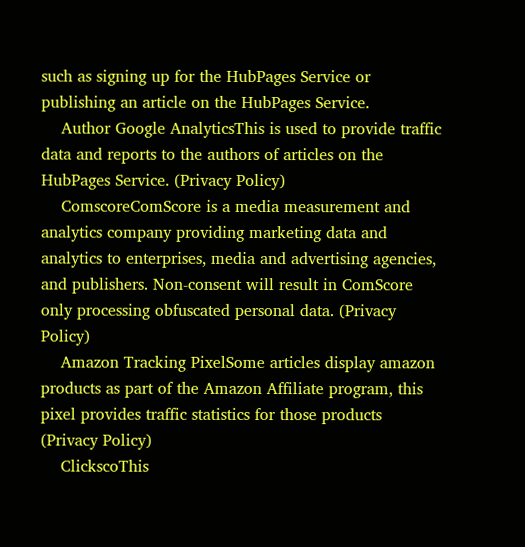such as signing up for the HubPages Service or publishing an article on the HubPages Service.
    Author Google AnalyticsThis is used to provide traffic data and reports to the authors of articles on the HubPages Service. (Privacy Policy)
    ComscoreComScore is a media measurement and analytics company providing marketing data and analytics to enterprises, media and advertising agencies, and publishers. Non-consent will result in ComScore only processing obfuscated personal data. (Privacy Policy)
    Amazon Tracking PixelSome articles display amazon products as part of the Amazon Affiliate program, this pixel provides traffic statistics for those products (Privacy Policy)
    ClickscoThis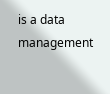is a data management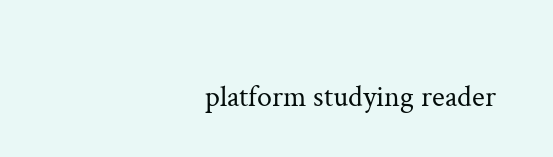platform studying reader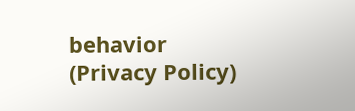behavior (Privacy Policy)